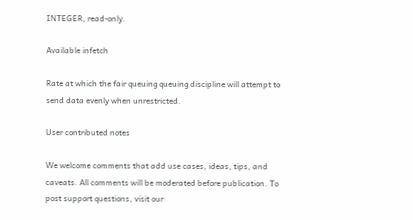INTEGER, read-only.

Available infetch

Rate at which the fair queuing queuing discipline will attempt to send data evenly when unrestricted.

User contributed notes

We welcome comments that add use cases, ideas, tips, and caveats. All comments will be moderated before publication. To post support questions, visit our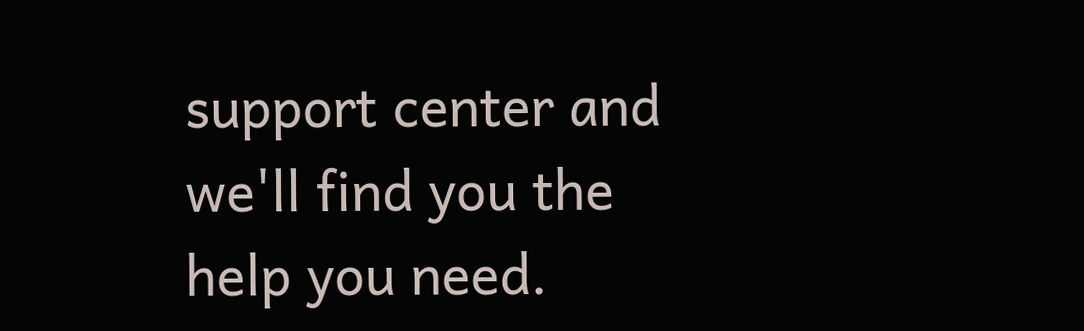support center and we'll find you the help you need.